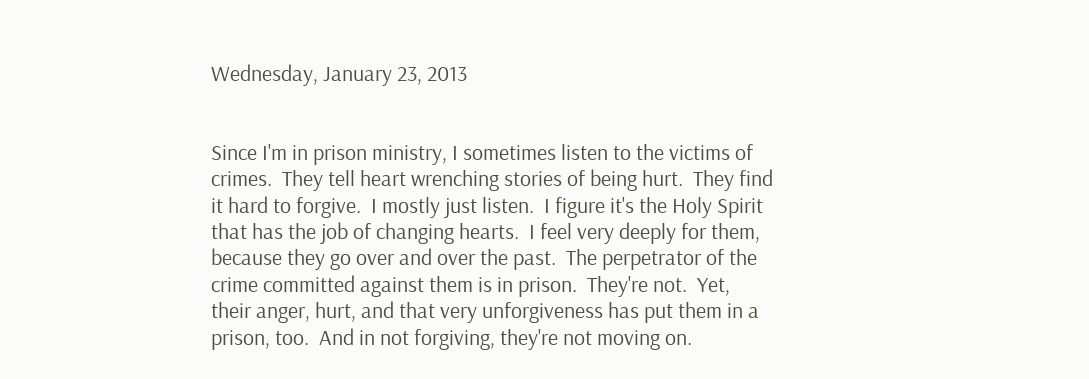Wednesday, January 23, 2013


Since I'm in prison ministry, I sometimes listen to the victims of crimes.  They tell heart wrenching stories of being hurt.  They find it hard to forgive.  I mostly just listen.  I figure it's the Holy Spirit that has the job of changing hearts.  I feel very deeply for them, because they go over and over the past.  The perpetrator of the crime committed against them is in prison.  They're not.  Yet, their anger, hurt, and that very unforgiveness has put them in a prison, too.  And in not forgiving, they're not moving on.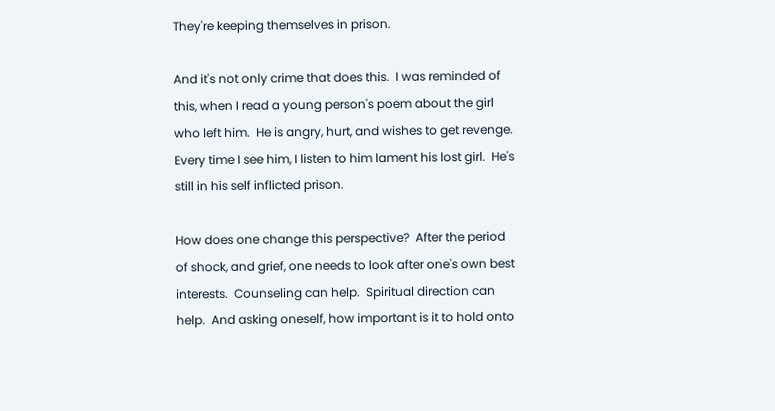They're keeping themselves in prison.

And it's not only crime that does this.  I was reminded of this, when I read a young person's poem about the girl who left him.  He is angry, hurt, and wishes to get revenge.  Every time I see him, I listen to him lament his lost girl.  He's still in his self inflicted prison.

How does one change this perspective?  After the period of shock, and grief, one needs to look after one's own best interests.  Counseling can help.  Spiritual direction can help.  And asking oneself, how important is it to hold onto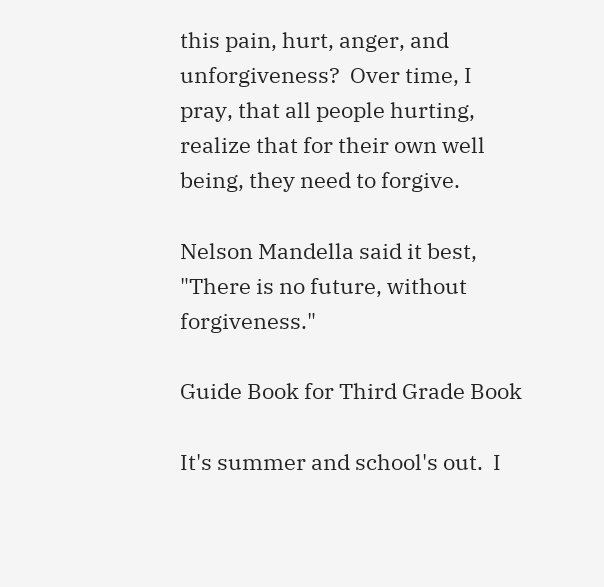this pain, hurt, anger, and unforgiveness?  Over time, I pray, that all people hurting, realize that for their own well being, they need to forgive.

Nelson Mandella said it best, "There is no future, without forgiveness."

Guide Book for Third Grade Book

It's summer and school's out.  I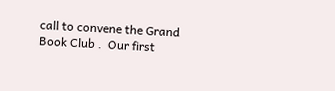call to convene the Grand Book Club .  Our first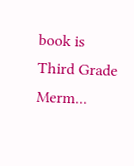book is Third Grade Merm...